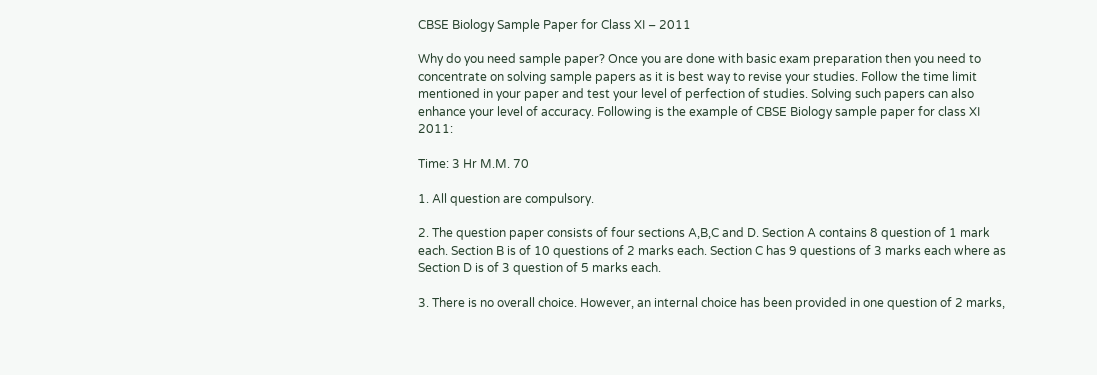CBSE Biology Sample Paper for Class XI – 2011

Why do you need sample paper? Once you are done with basic exam preparation then you need to concentrate on solving sample papers as it is best way to revise your studies. Follow the time limit mentioned in your paper and test your level of perfection of studies. Solving such papers can also enhance your level of accuracy. Following is the example of CBSE Biology sample paper for class XI 2011:

Time: 3 Hr M.M. 70

1. All question are compulsory.

2. The question paper consists of four sections A,B,C and D. Section A contains 8 question of 1 mark each. Section B is of 10 questions of 2 marks each. Section C has 9 questions of 3 marks each where as Section D is of 3 question of 5 marks each.

3. There is no overall choice. However, an internal choice has been provided in one question of 2 marks,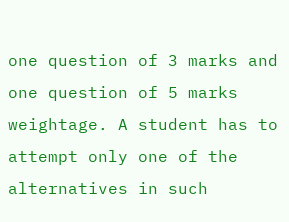one question of 3 marks and one question of 5 marks weightage. A student has to attempt only one of the alternatives in such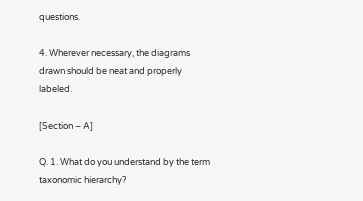questions.

4. Wherever necessary, the diagrams drawn should be neat and properly labeled.

[Section – A]

Q. 1. What do you understand by the term taxonomic hierarchy?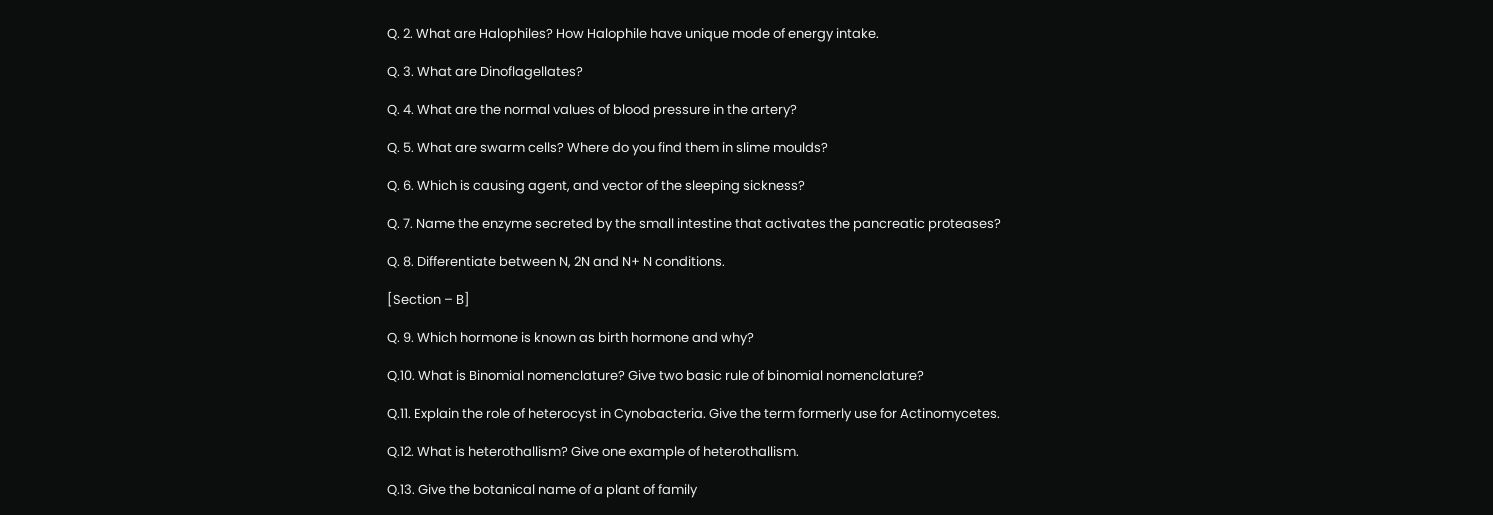Q. 2. What are Halophiles? How Halophile have unique mode of energy intake.

Q. 3. What are Dinoflagellates?

Q. 4. What are the normal values of blood pressure in the artery?

Q. 5. What are swarm cells? Where do you find them in slime moulds?

Q. 6. Which is causing agent, and vector of the sleeping sickness?

Q. 7. Name the enzyme secreted by the small intestine that activates the pancreatic proteases?

Q. 8. Differentiate between N, 2N and N+ N conditions.

[Section – B]

Q. 9. Which hormone is known as birth hormone and why?

Q.10. What is Binomial nomenclature? Give two basic rule of binomial nomenclature?

Q.11. Explain the role of heterocyst in Cynobacteria. Give the term formerly use for Actinomycetes.

Q.12. What is heterothallism? Give one example of heterothallism.

Q.13. Give the botanical name of a plant of family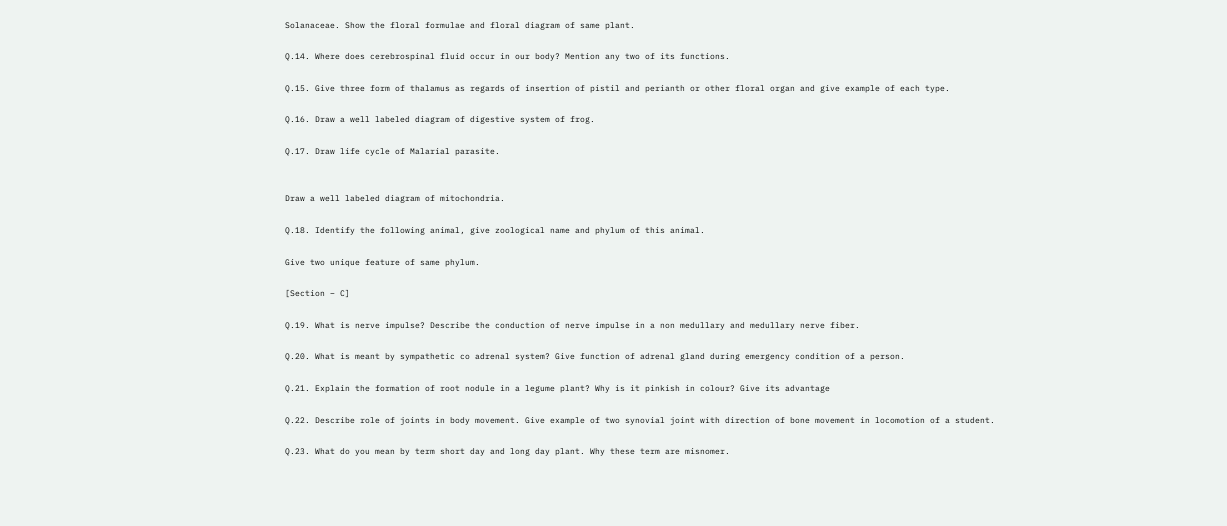Solanaceae. Show the floral formulae and floral diagram of same plant.

Q.14. Where does cerebrospinal fluid occur in our body? Mention any two of its functions.

Q.15. Give three form of thalamus as regards of insertion of pistil and perianth or other floral organ and give example of each type.

Q.16. Draw a well labeled diagram of digestive system of frog.

Q.17. Draw life cycle of Malarial parasite.


Draw a well labeled diagram of mitochondria.

Q.18. Identify the following animal, give zoological name and phylum of this animal.

Give two unique feature of same phylum.

[Section – C]

Q.19. What is nerve impulse? Describe the conduction of nerve impulse in a non medullary and medullary nerve fiber.

Q.20. What is meant by sympathetic co adrenal system? Give function of adrenal gland during emergency condition of a person.

Q.21. Explain the formation of root nodule in a legume plant? Why is it pinkish in colour? Give its advantage

Q.22. Describe role of joints in body movement. Give example of two synovial joint with direction of bone movement in locomotion of a student.

Q.23. What do you mean by term short day and long day plant. Why these term are misnomer.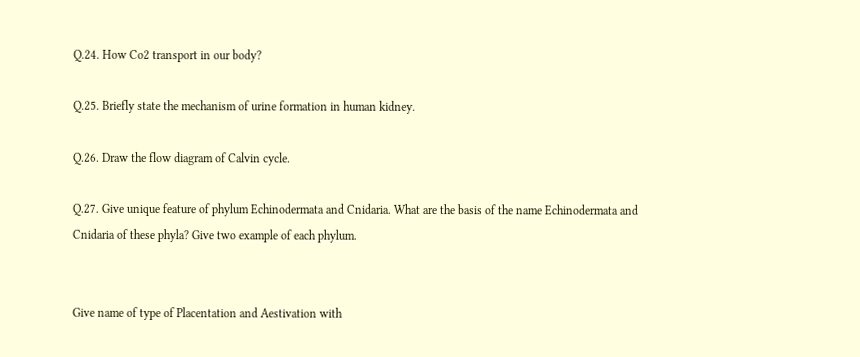Q.24. How Co2 transport in our body?

Q.25. Briefly state the mechanism of urine formation in human kidney.

Q.26. Draw the flow diagram of Calvin cycle.

Q.27. Give unique feature of phylum Echinodermata and Cnidaria. What are the basis of the name Echinodermata and Cnidaria of these phyla? Give two example of each phylum.


Give name of type of Placentation and Aestivation with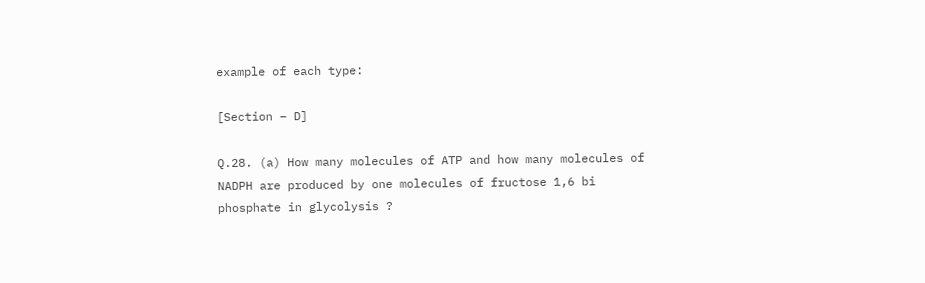example of each type:

[Section – D]

Q.28. (a) How many molecules of ATP and how many molecules of NADPH are produced by one molecules of fructose 1,6 bi phosphate in glycolysis ?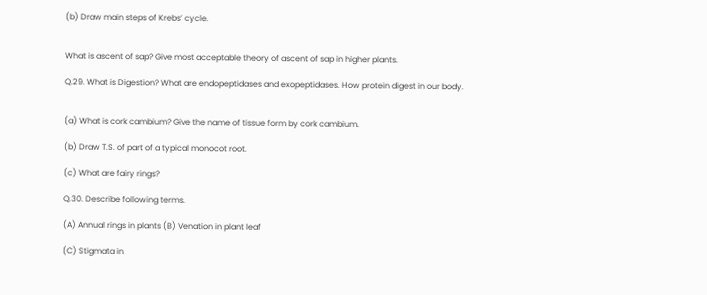(b) Draw main steps of Krebs’ cycle.


What is ascent of sap? Give most acceptable theory of ascent of sap in higher plants.

Q.29. What is Digestion? What are endopeptidases and exopeptidases. How protein digest in our body.


(a) What is cork cambium? Give the name of tissue form by cork cambium.

(b) Draw T.S. of part of a typical monocot root.

(c) What are fairy rings?

Q.30. Describe following terms.

(A) Annual rings in plants (B) Venation in plant leaf

(C) Stigmata in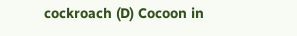cockroach (D) Cocoon in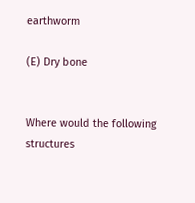earthworm

(E) Dry bone


Where would the following structures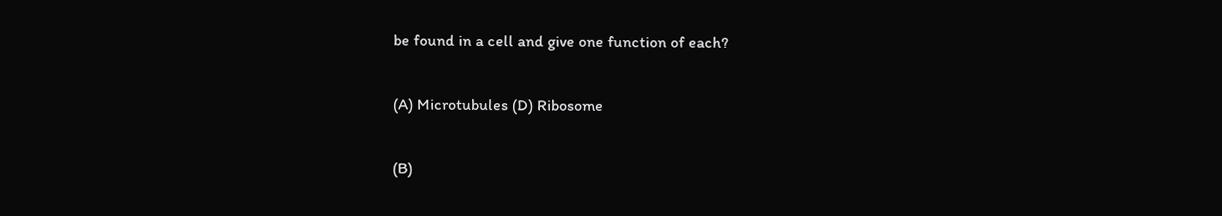be found in a cell and give one function of each?

(A) Microtubules (D) Ribosome

(B)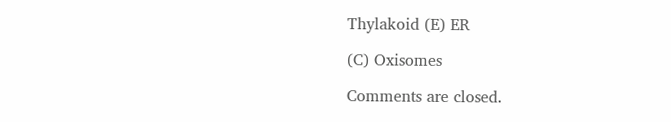Thylakoid (E) ER

(C) Oxisomes

Comments are closed.